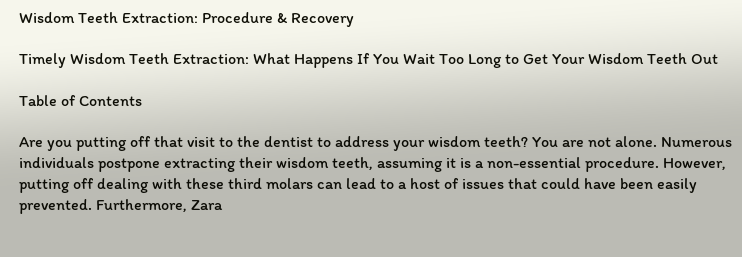Wisdom Teeth Extraction: Procedure & Recovery

Timely Wisdom Teeth Extraction: What Happens If You Wait Too Long to Get Your Wisdom Teeth Out

Table of Contents

Are you putting off that visit to the dentist to address your wisdom teeth? You are not alone. Numerous individuals postpone extracting their wisdom teeth, assuming it is a non-essential procedure. However, putting off dealing with these third molars can lead to a host of issues that could have been easily prevented. Furthermore, Zara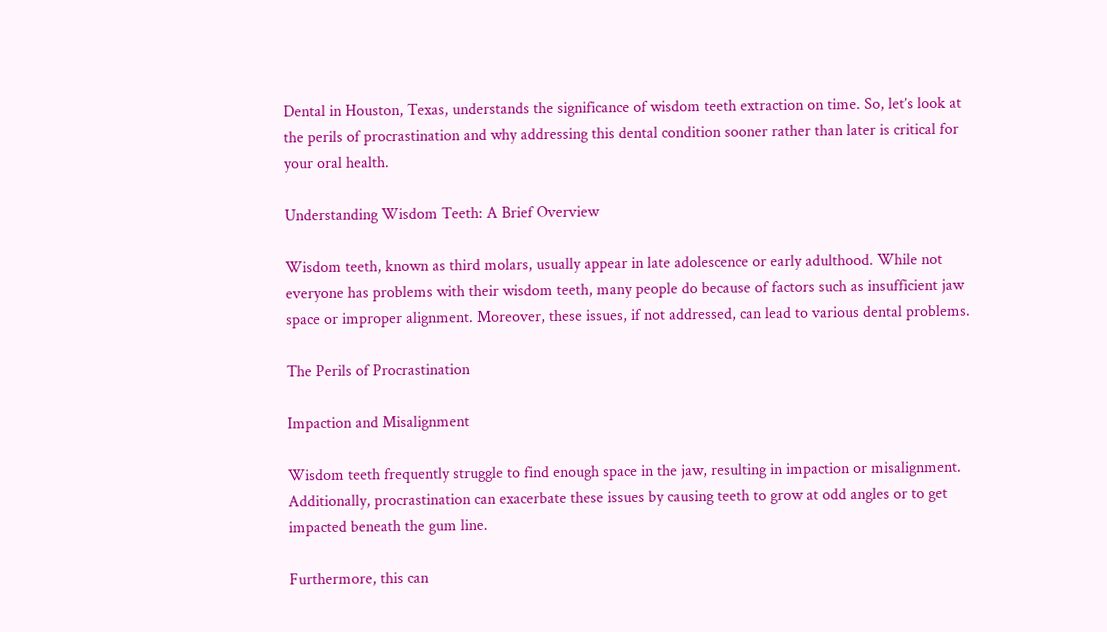Dental in Houston, Texas, understands the significance of wisdom teeth extraction on time. So, let’s look at the perils of procrastination and why addressing this dental condition sooner rather than later is critical for your oral health.

Understanding Wisdom Teeth: A Brief Overview

Wisdom teeth, known as third molars, usually appear in late adolescence or early adulthood. While not everyone has problems with their wisdom teeth, many people do because of factors such as insufficient jaw space or improper alignment. Moreover, these issues, if not addressed, can lead to various dental problems.

The Perils of Procrastination

Impaction and Misalignment

Wisdom teeth frequently struggle to find enough space in the jaw, resulting in impaction or misalignment. Additionally, procrastination can exacerbate these issues by causing teeth to grow at odd angles or to get impacted beneath the gum line.

Furthermore, this can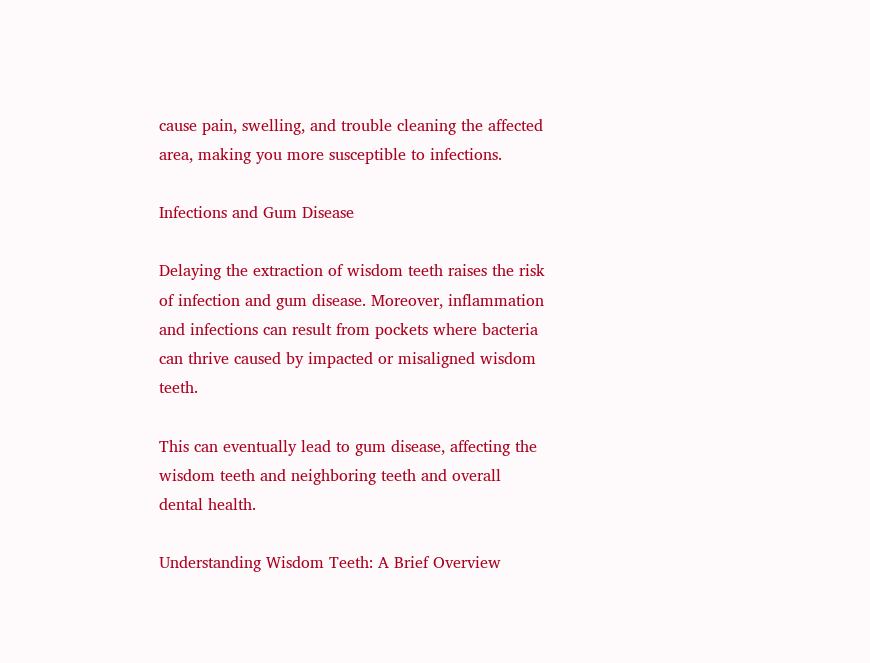cause pain, swelling, and trouble cleaning the affected area, making you more susceptible to infections.

Infections and Gum Disease

Delaying the extraction of wisdom teeth raises the risk of infection and gum disease. Moreover, inflammation and infections can result from pockets where bacteria can thrive caused by impacted or misaligned wisdom teeth.

This can eventually lead to gum disease, affecting the wisdom teeth and neighboring teeth and overall dental health.

Understanding Wisdom Teeth: A Brief Overview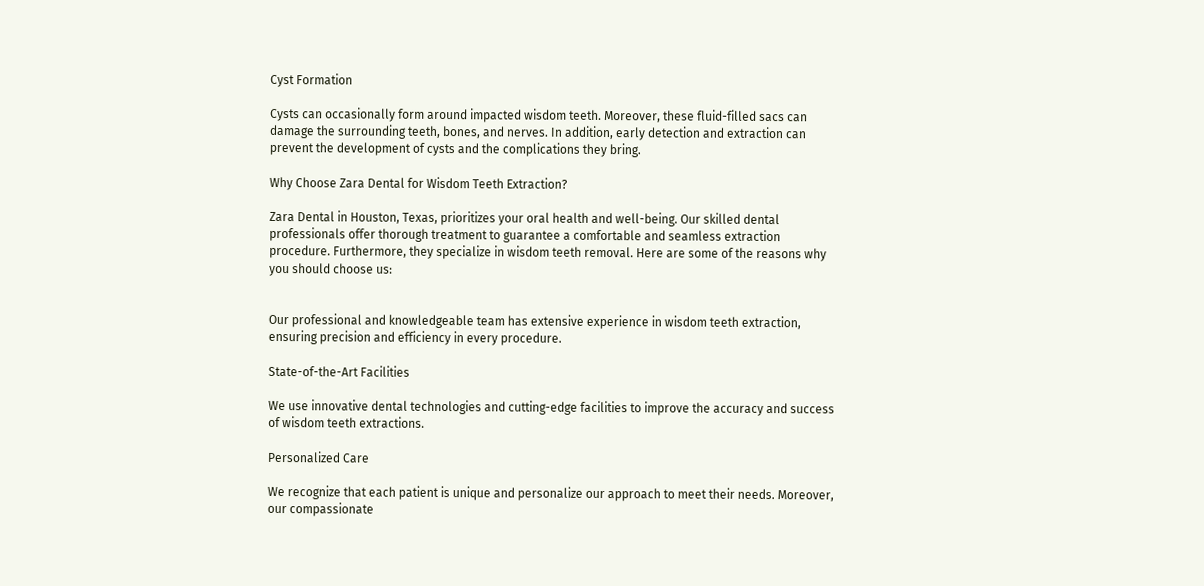Cyst Formation

Cysts can occasionally form around impacted wisdom teeth. Moreover, these fluid-filled sacs can damage the surrounding teeth, bones, and nerves. In addition, early detection and extraction can prevent the development of cysts and the complications they bring.

Why Choose Zara Dental for Wisdom Teeth Extraction?

Zara Dental in Houston, Texas, prioritizes your oral health and well-being. Our skilled dental professionals offer thorough treatment to guarantee a comfortable and seamless extraction procedure. Furthermore, they specialize in wisdom teeth removal. Here are some of the reasons why you should choose us:


Our professional and knowledgeable team has extensive experience in wisdom teeth extraction, ensuring precision and efficiency in every procedure.

State-of-the-Art Facilities

We use innovative dental technologies and cutting-edge facilities to improve the accuracy and success of wisdom teeth extractions.

Personalized Care

We recognize that each patient is unique and personalize our approach to meet their needs. Moreover, our compassionate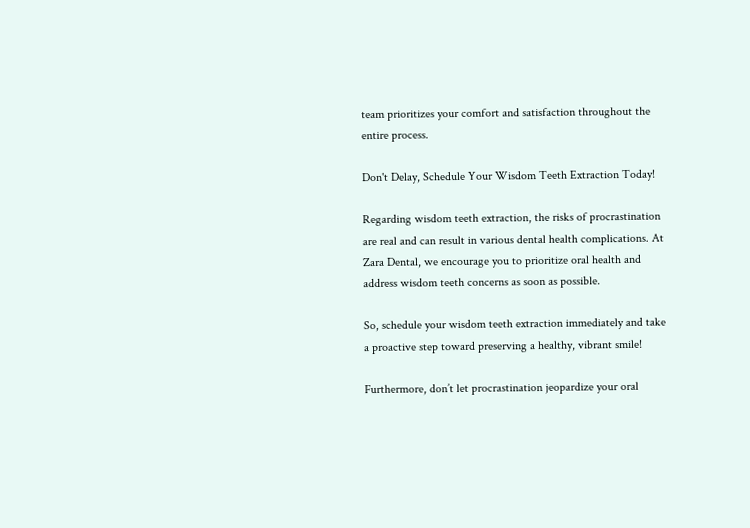team prioritizes your comfort and satisfaction throughout the entire process.

Don't Delay, Schedule Your Wisdom Teeth Extraction Today!

Regarding wisdom teeth extraction, the risks of procrastination are real and can result in various dental health complications. At Zara Dental, we encourage you to prioritize oral health and address wisdom teeth concerns as soon as possible.

So, schedule your wisdom teeth extraction immediately and take a proactive step toward preserving a healthy, vibrant smile!

Furthermore, don’t let procrastination jeopardize your oral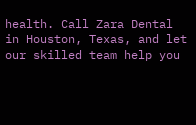health. Call Zara Dental in Houston, Texas, and let our skilled team help you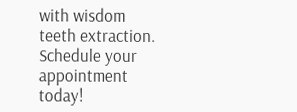with wisdom teeth extraction. Schedule your appointment today!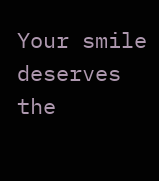Your smile deserves the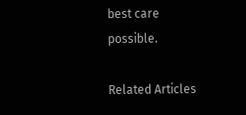best care possible.

Related Articles